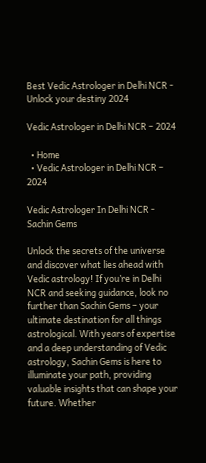Best Vedic Astrologer in Delhi NCR - Unlock your destiny 2024

Vedic Astrologer in Delhi NCR – 2024

  • Home
  • Vedic Astrologer in Delhi NCR – 2024

Vedic Astrologer In Delhi NCR - Sachin Gems

Unlock the secrets of the universe and discover what lies ahead with Vedic astrology! If you’re in Delhi NCR and seeking guidance, look no further than Sachin Gems – your ultimate destination for all things astrological. With years of expertise and a deep understanding of Vedic astrology, Sachin Gems is here to illuminate your path, providing valuable insights that can shape your future. Whether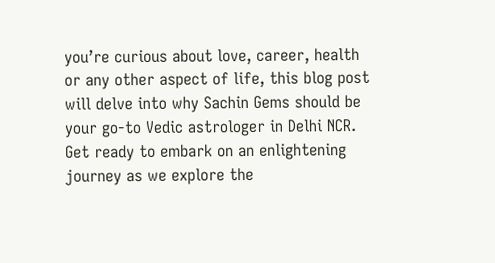you’re curious about love, career, health or any other aspect of life, this blog post will delve into why Sachin Gems should be your go-to Vedic astrologer in Delhi NCR. Get ready to embark on an enlightening journey as we explore the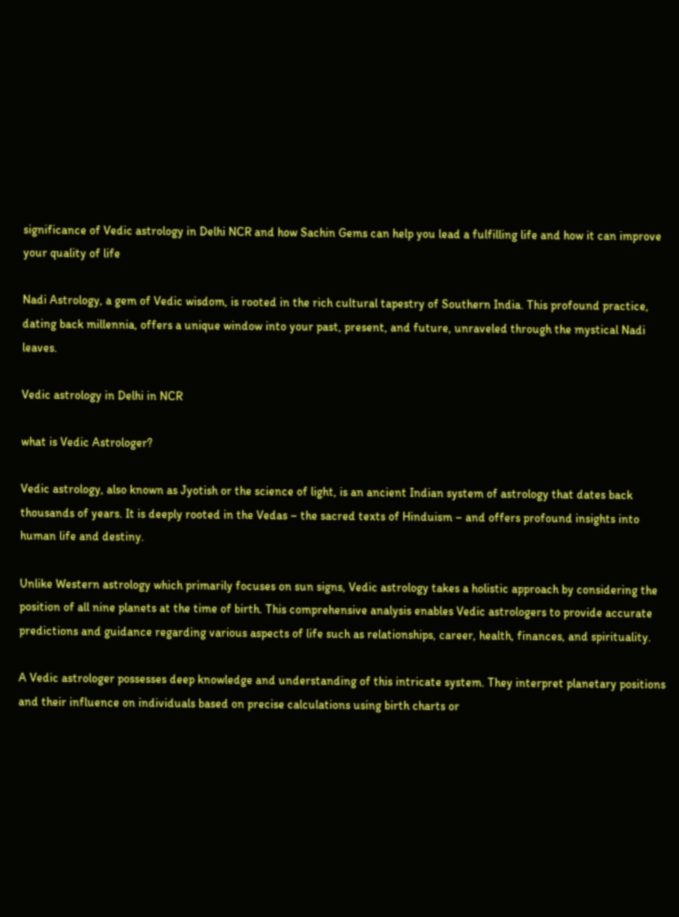significance of Vedic astrology in Delhi NCR and how Sachin Gems can help you lead a fulfilling life and how it can improve your quality of life

Nadi Astrology, a gem of Vedic wisdom, is rooted in the rich cultural tapestry of Southern India. This profound practice, dating back millennia, offers a unique window into your past, present, and future, unraveled through the mystical Nadi leaves.

Vedic astrology in Delhi in NCR

what is Vedic Astrologer?

Vedic astrology, also known as Jyotish or the science of light, is an ancient Indian system of astrology that dates back thousands of years. It is deeply rooted in the Vedas – the sacred texts of Hinduism – and offers profound insights into human life and destiny.

Unlike Western astrology which primarily focuses on sun signs, Vedic astrology takes a holistic approach by considering the position of all nine planets at the time of birth. This comprehensive analysis enables Vedic astrologers to provide accurate predictions and guidance regarding various aspects of life such as relationships, career, health, finances, and spirituality.

A Vedic astrologer possesses deep knowledge and understanding of this intricate system. They interpret planetary positions and their influence on individuals based on precise calculations using birth charts or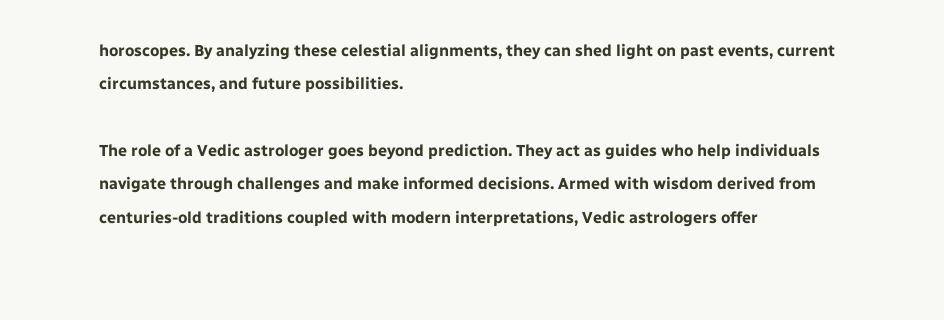horoscopes. By analyzing these celestial alignments, they can shed light on past events, current circumstances, and future possibilities.

The role of a Vedic astrologer goes beyond prediction. They act as guides who help individuals navigate through challenges and make informed decisions. Armed with wisdom derived from centuries-old traditions coupled with modern interpretations, Vedic astrologers offer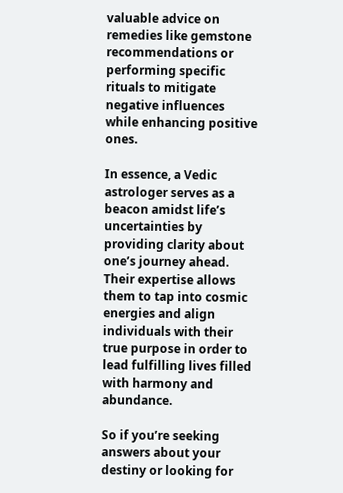valuable advice on remedies like gemstone recommendations or performing specific rituals to mitigate negative influences while enhancing positive ones.

In essence, a Vedic astrologer serves as a beacon amidst life’s uncertainties by providing clarity about one’s journey ahead. Their expertise allows them to tap into cosmic energies and align individuals with their true purpose in order to lead fulfilling lives filled with harmony and abundance.

So if you’re seeking answers about your destiny or looking for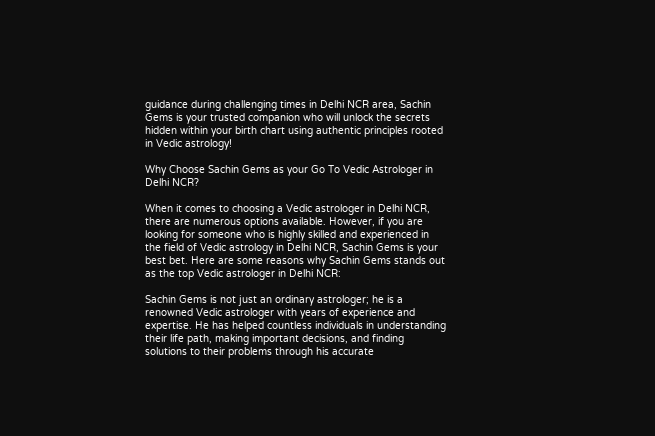guidance during challenging times in Delhi NCR area, Sachin Gems is your trusted companion who will unlock the secrets hidden within your birth chart using authentic principles rooted in Vedic astrology!

Why Choose Sachin Gems as your Go To Vedic Astrologer in Delhi NCR?

When it comes to choosing a Vedic astrologer in Delhi NCR, there are numerous options available. However, if you are looking for someone who is highly skilled and experienced in the field of Vedic astrology in Delhi NCR, Sachin Gems is your best bet. Here are some reasons why Sachin Gems stands out as the top Vedic astrologer in Delhi NCR:

Sachin Gems is not just an ordinary astrologer; he is a renowned Vedic astrologer with years of experience and expertise. He has helped countless individuals in understanding their life path, making important decisions, and finding solutions to their problems through his accurate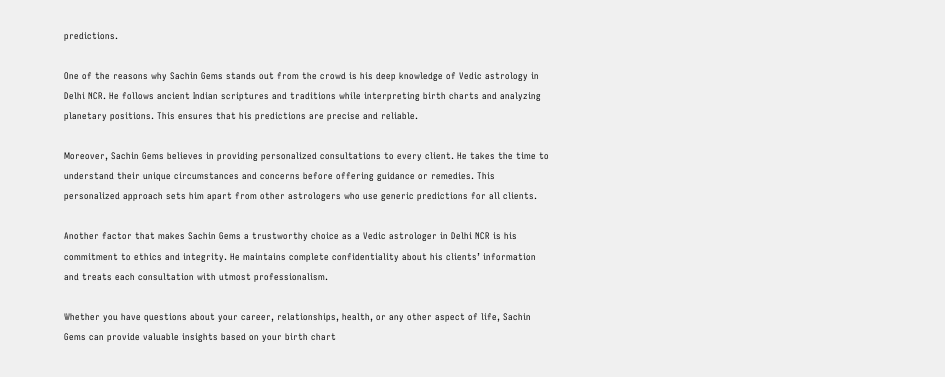predictions.

One of the reasons why Sachin Gems stands out from the crowd is his deep knowledge of Vedic astrology in Delhi NCR. He follows ancient Indian scriptures and traditions while interpreting birth charts and analyzing planetary positions. This ensures that his predictions are precise and reliable.

Moreover, Sachin Gems believes in providing personalized consultations to every client. He takes the time to understand their unique circumstances and concerns before offering guidance or remedies. This personalized approach sets him apart from other astrologers who use generic predictions for all clients.

Another factor that makes Sachin Gems a trustworthy choice as a Vedic astrologer in Delhi NCR is his commitment to ethics and integrity. He maintains complete confidentiality about his clients’ information and treats each consultation with utmost professionalism.

Whether you have questions about your career, relationships, health, or any other aspect of life, Sachin Gems can provide valuable insights based on your birth chart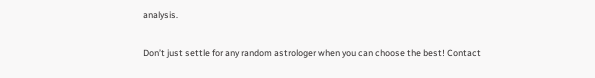analysis.

Don’t just settle for any random astrologer when you can choose the best! Contact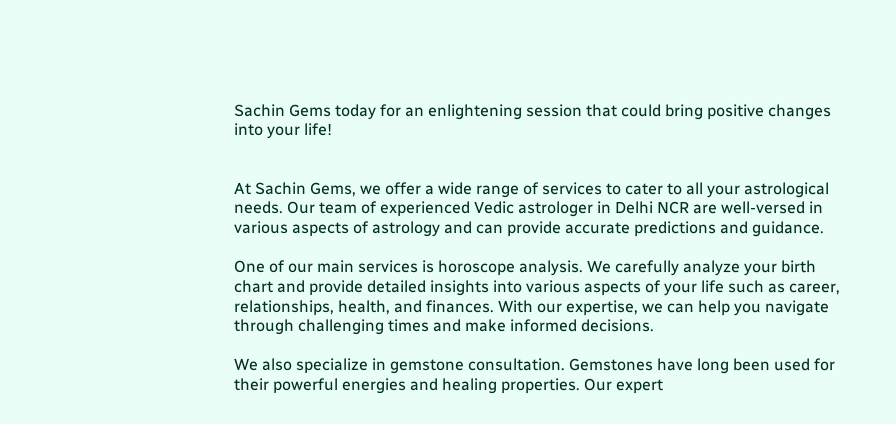Sachin Gems today for an enlightening session that could bring positive changes into your life!


At Sachin Gems, we offer a wide range of services to cater to all your astrological needs. Our team of experienced Vedic astrologer in Delhi NCR are well-versed in various aspects of astrology and can provide accurate predictions and guidance.

One of our main services is horoscope analysis. We carefully analyze your birth chart and provide detailed insights into various aspects of your life such as career, relationships, health, and finances. With our expertise, we can help you navigate through challenging times and make informed decisions.

We also specialize in gemstone consultation. Gemstones have long been used for their powerful energies and healing properties. Our expert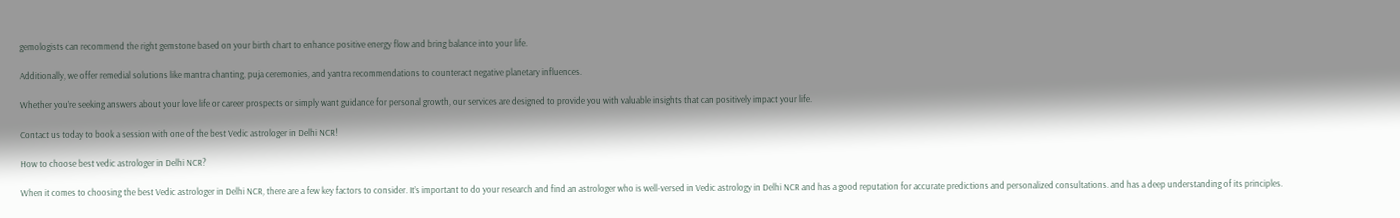gemologists can recommend the right gemstone based on your birth chart to enhance positive energy flow and bring balance into your life.

Additionally, we offer remedial solutions like mantra chanting, puja ceremonies, and yantra recommendations to counteract negative planetary influences.

Whether you’re seeking answers about your love life or career prospects or simply want guidance for personal growth, our services are designed to provide you with valuable insights that can positively impact your life.

Contact us today to book a session with one of the best Vedic astrologer in Delhi NCR!

How to choose best vedic astrologer in Delhi NCR?

When it comes to choosing the best Vedic astrologer in Delhi NCR, there are a few key factors to consider. It’s important to do your research and find an astrologer who is well-versed in Vedic astrology in Delhi NCR and has a good reputation for accurate predictions and personalized consultations. and has a deep understanding of its principles.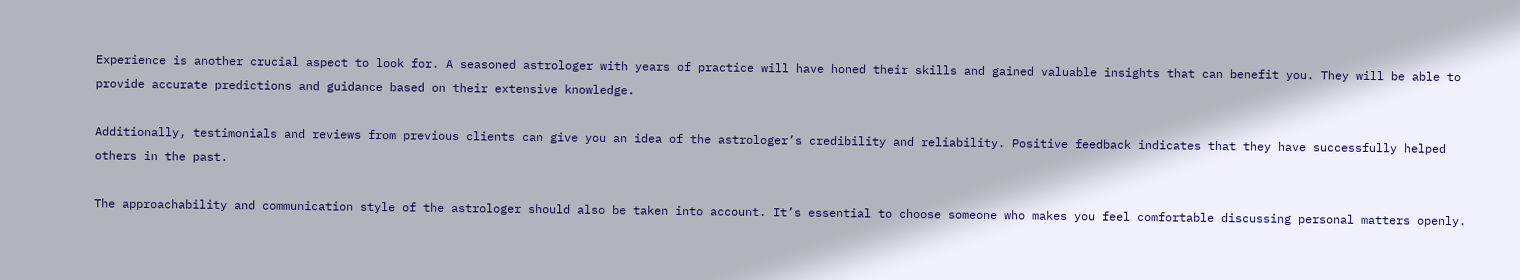Experience is another crucial aspect to look for. A seasoned astrologer with years of practice will have honed their skills and gained valuable insights that can benefit you. They will be able to provide accurate predictions and guidance based on their extensive knowledge.

Additionally, testimonials and reviews from previous clients can give you an idea of the astrologer’s credibility and reliability. Positive feedback indicates that they have successfully helped others in the past.

The approachability and communication style of the astrologer should also be taken into account. It’s essential to choose someone who makes you feel comfortable discussing personal matters openly.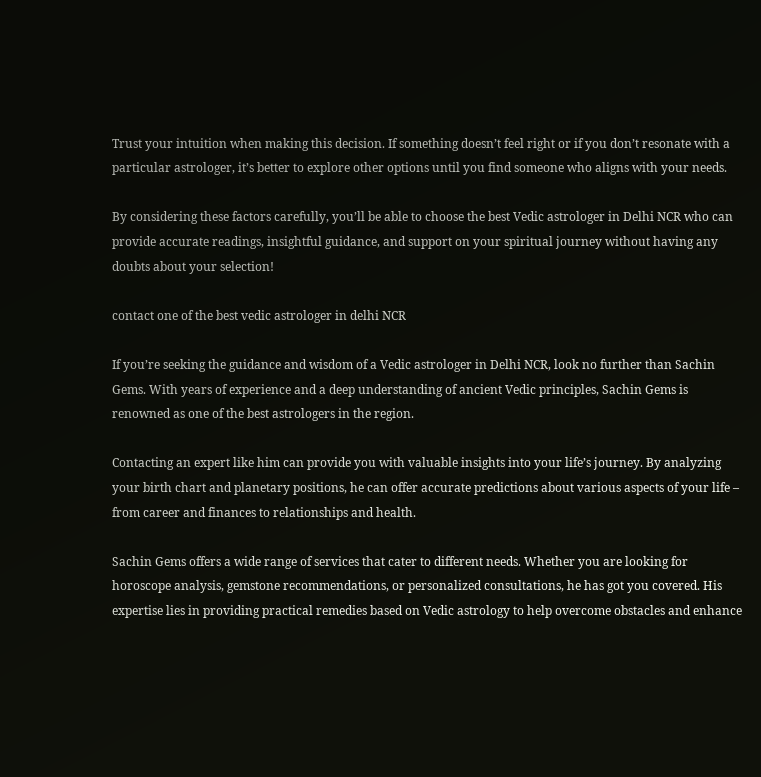Trust your intuition when making this decision. If something doesn’t feel right or if you don’t resonate with a particular astrologer, it’s better to explore other options until you find someone who aligns with your needs.

By considering these factors carefully, you’ll be able to choose the best Vedic astrologer in Delhi NCR who can provide accurate readings, insightful guidance, and support on your spiritual journey without having any doubts about your selection!

contact one of the best vedic astrologer in delhi NCR

If you’re seeking the guidance and wisdom of a Vedic astrologer in Delhi NCR, look no further than Sachin Gems. With years of experience and a deep understanding of ancient Vedic principles, Sachin Gems is renowned as one of the best astrologers in the region.

Contacting an expert like him can provide you with valuable insights into your life’s journey. By analyzing your birth chart and planetary positions, he can offer accurate predictions about various aspects of your life – from career and finances to relationships and health.

Sachin Gems offers a wide range of services that cater to different needs. Whether you are looking for horoscope analysis, gemstone recommendations, or personalized consultations, he has got you covered. His expertise lies in providing practical remedies based on Vedic astrology to help overcome obstacles and enhance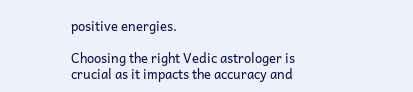positive energies.

Choosing the right Vedic astrologer is crucial as it impacts the accuracy and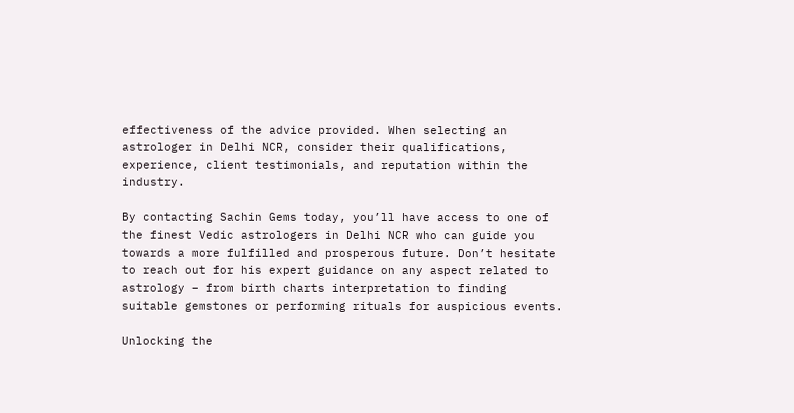effectiveness of the advice provided. When selecting an astrologer in Delhi NCR, consider their qualifications, experience, client testimonials, and reputation within the industry.

By contacting Sachin Gems today, you’ll have access to one of the finest Vedic astrologers in Delhi NCR who can guide you towards a more fulfilled and prosperous future. Don’t hesitate to reach out for his expert guidance on any aspect related to astrology – from birth charts interpretation to finding suitable gemstones or performing rituals for auspicious events.

Unlocking the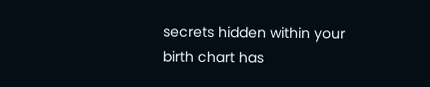secrets hidden within your birth chart has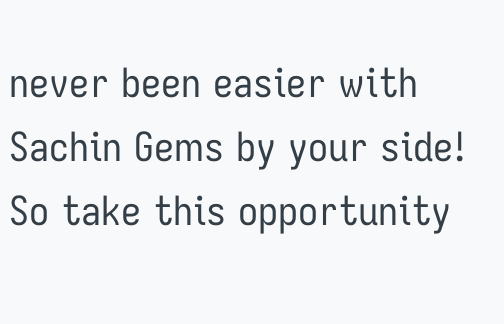never been easier with Sachin Gems by your side! So take this opportunity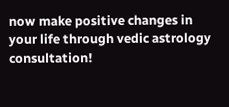now make positive changes in your life through vedic astrology consultation!